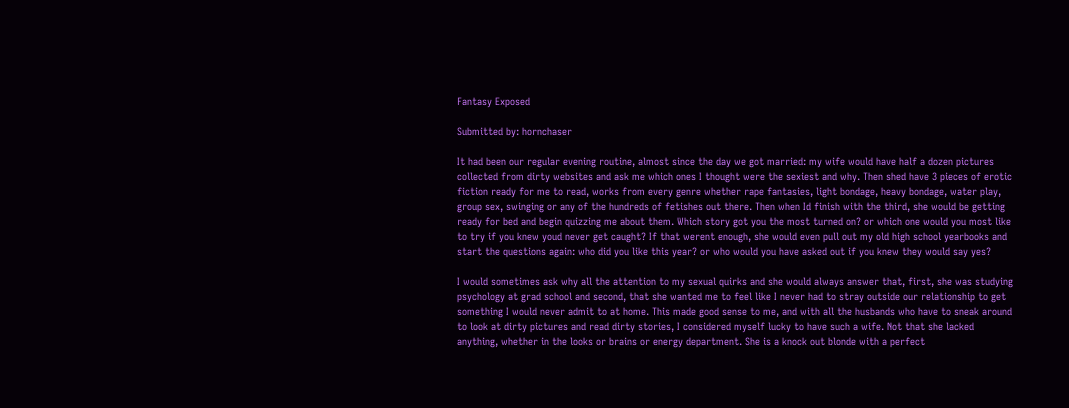Fantasy Exposed

Submitted by: hornchaser

It had been our regular evening routine, almost since the day we got married: my wife would have half a dozen pictures collected from dirty websites and ask me which ones I thought were the sexiest and why. Then shed have 3 pieces of erotic fiction ready for me to read, works from every genre whether rape fantasies, light bondage, heavy bondage, water play, group sex, swinging or any of the hundreds of fetishes out there. Then when Id finish with the third, she would be getting ready for bed and begin quizzing me about them. Which story got you the most turned on? or which one would you most like to try if you knew youd never get caught? If that werent enough, she would even pull out my old high school yearbooks and start the questions again: who did you like this year? or who would you have asked out if you knew they would say yes?

I would sometimes ask why all the attention to my sexual quirks and she would always answer that, first, she was studying psychology at grad school and second, that she wanted me to feel like I never had to stray outside our relationship to get something I would never admit to at home. This made good sense to me, and with all the husbands who have to sneak around to look at dirty pictures and read dirty stories, I considered myself lucky to have such a wife. Not that she lacked anything, whether in the looks or brains or energy department. She is a knock out blonde with a perfect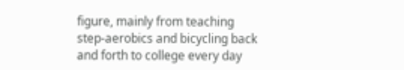figure, mainly from teaching step-aerobics and bicycling back and forth to college every day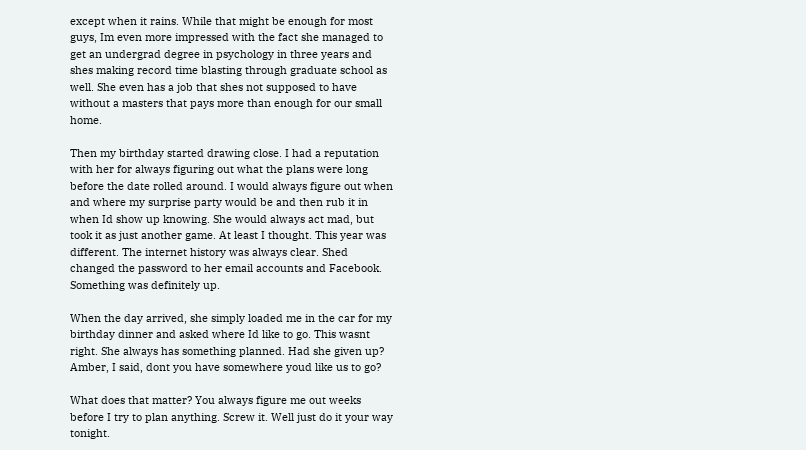except when it rains. While that might be enough for most guys, Im even more impressed with the fact she managed to get an undergrad degree in psychology in three years and shes making record time blasting through graduate school as well. She even has a job that shes not supposed to have without a masters that pays more than enough for our small home.

Then my birthday started drawing close. I had a reputation with her for always figuring out what the plans were long before the date rolled around. I would always figure out when and where my surprise party would be and then rub it in when Id show up knowing. She would always act mad, but took it as just another game. At least I thought. This year was different. The internet history was always clear. Shed changed the password to her email accounts and Facebook. Something was definitely up.

When the day arrived, she simply loaded me in the car for my birthday dinner and asked where Id like to go. This wasnt right. She always has something planned. Had she given up? Amber, I said, dont you have somewhere youd like us to go?

What does that matter? You always figure me out weeks before I try to plan anything. Screw it. Well just do it your way tonight.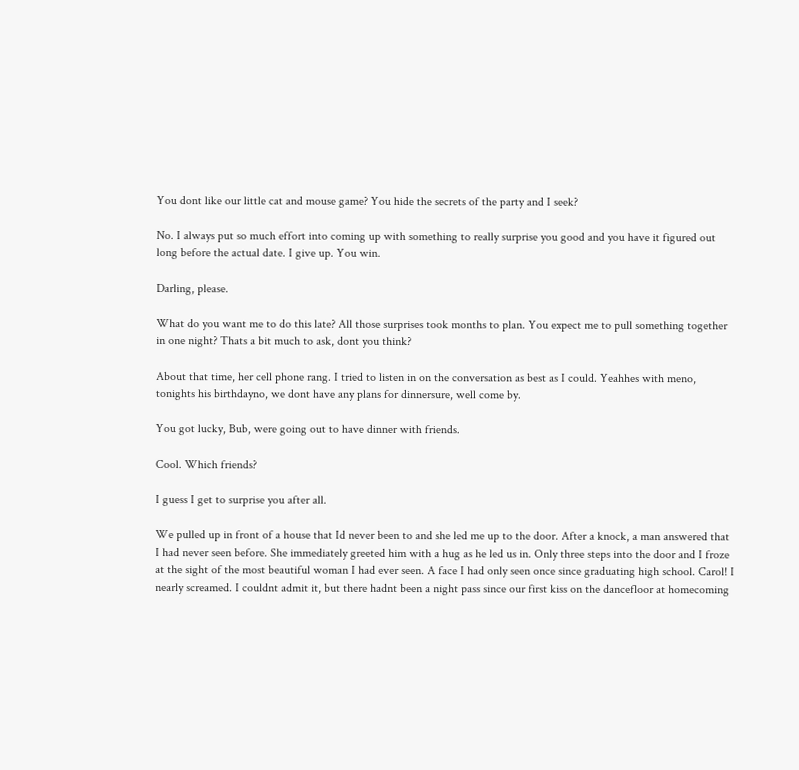You dont like our little cat and mouse game? You hide the secrets of the party and I seek?

No. I always put so much effort into coming up with something to really surprise you good and you have it figured out long before the actual date. I give up. You win.

Darling, please.

What do you want me to do this late? All those surprises took months to plan. You expect me to pull something together in one night? Thats a bit much to ask, dont you think?

About that time, her cell phone rang. I tried to listen in on the conversation as best as I could. Yeahhes with meno, tonights his birthdayno, we dont have any plans for dinnersure, well come by.

You got lucky, Bub, were going out to have dinner with friends.

Cool. Which friends?

I guess I get to surprise you after all.

We pulled up in front of a house that Id never been to and she led me up to the door. After a knock, a man answered that I had never seen before. She immediately greeted him with a hug as he led us in. Only three steps into the door and I froze at the sight of the most beautiful woman I had ever seen. A face I had only seen once since graduating high school. Carol! I nearly screamed. I couldnt admit it, but there hadnt been a night pass since our first kiss on the dancefloor at homecoming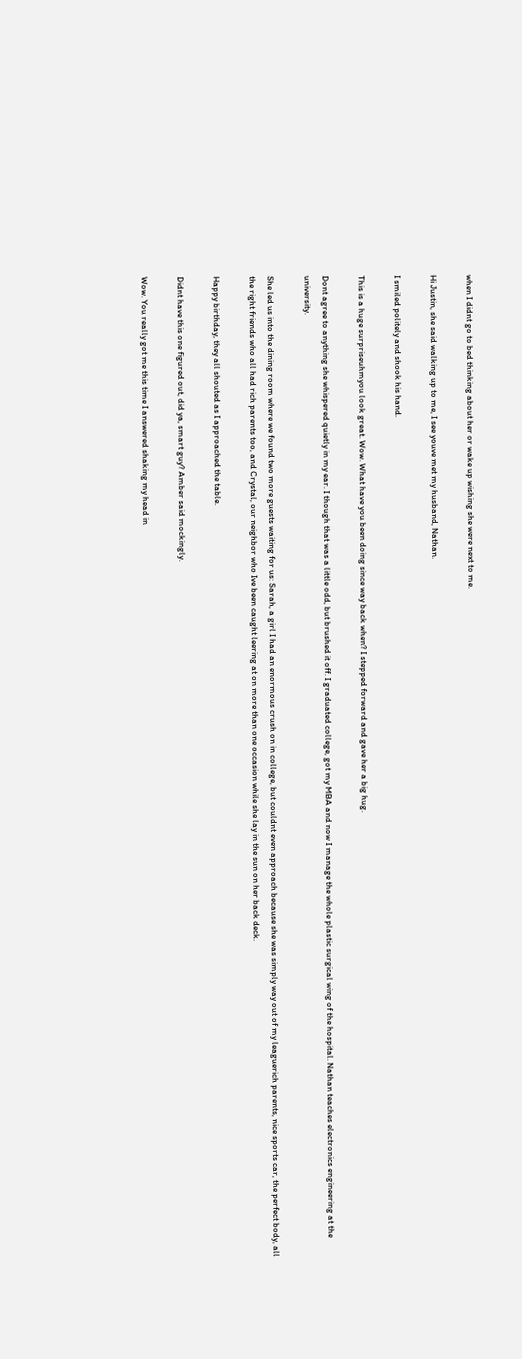when I didnt go to bed thinking about her or wake up wishing she were next to me.

Hi Justin, she said walking up to me, I see youve met my husband, Nathan.

I smiled politely and shook his hand.

This is a huge surpriseuhmyou look great. Wow. What have you been doing since way back when? I stepped forward and gave her a big hug.

Dont agree to anything she whispered quietly in my ear. I though that was a little odd, but brushed it off. I graduated college, got my MBA and now I manage the whole plastic surgical wing of the hospital. Nathan teaches electronics engineering at the university.

She led us into the dining room where we found two more guests waiting for us: Sarah, a girl I had an enormous crush on in college, but couldnt even approach because she was simply way out of my leaguerich parents, nice sports car, the perfect body, all the right friends who all had rich parents too, and Crystal, our neighbor who Ive been caught leering at on more than one occasion while she lay in the sun on her back deck.

Happy birthday, they all shouted as I approached the table.

Didnt have this one figured out, did ya, smart guy? Amber said mockingly.

Wow. You really got me this time I answered shaking my head in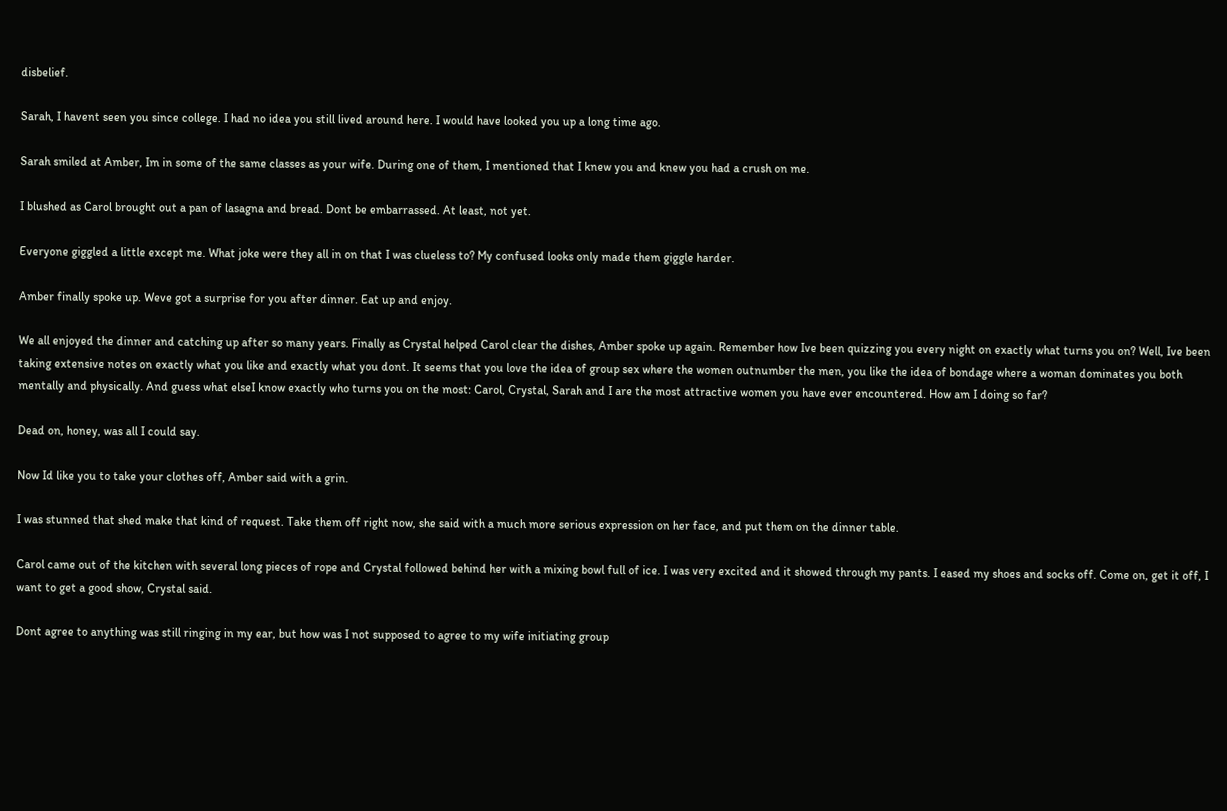disbelief.

Sarah, I havent seen you since college. I had no idea you still lived around here. I would have looked you up a long time ago.

Sarah smiled at Amber, Im in some of the same classes as your wife. During one of them, I mentioned that I knew you and knew you had a crush on me.

I blushed as Carol brought out a pan of lasagna and bread. Dont be embarrassed. At least, not yet.

Everyone giggled a little except me. What joke were they all in on that I was clueless to? My confused looks only made them giggle harder.

Amber finally spoke up. Weve got a surprise for you after dinner. Eat up and enjoy.

We all enjoyed the dinner and catching up after so many years. Finally as Crystal helped Carol clear the dishes, Amber spoke up again. Remember how Ive been quizzing you every night on exactly what turns you on? Well, Ive been taking extensive notes on exactly what you like and exactly what you dont. It seems that you love the idea of group sex where the women outnumber the men, you like the idea of bondage where a woman dominates you both mentally and physically. And guess what elseI know exactly who turns you on the most: Carol, Crystal, Sarah and I are the most attractive women you have ever encountered. How am I doing so far?

Dead on, honey, was all I could say.

Now Id like you to take your clothes off, Amber said with a grin.

I was stunned that shed make that kind of request. Take them off right now, she said with a much more serious expression on her face, and put them on the dinner table.

Carol came out of the kitchen with several long pieces of rope and Crystal followed behind her with a mixing bowl full of ice. I was very excited and it showed through my pants. I eased my shoes and socks off. Come on, get it off, I want to get a good show, Crystal said.

Dont agree to anything was still ringing in my ear, but how was I not supposed to agree to my wife initiating group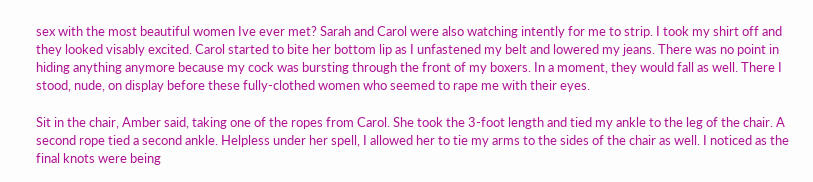sex with the most beautiful women Ive ever met? Sarah and Carol were also watching intently for me to strip. I took my shirt off and they looked visably excited. Carol started to bite her bottom lip as I unfastened my belt and lowered my jeans. There was no point in hiding anything anymore because my cock was bursting through the front of my boxers. In a moment, they would fall as well. There I stood, nude, on display before these fully-clothed women who seemed to rape me with their eyes.

Sit in the chair, Amber said, taking one of the ropes from Carol. She took the 3-foot length and tied my ankle to the leg of the chair. A second rope tied a second ankle. Helpless under her spell, I allowed her to tie my arms to the sides of the chair as well. I noticed as the final knots were being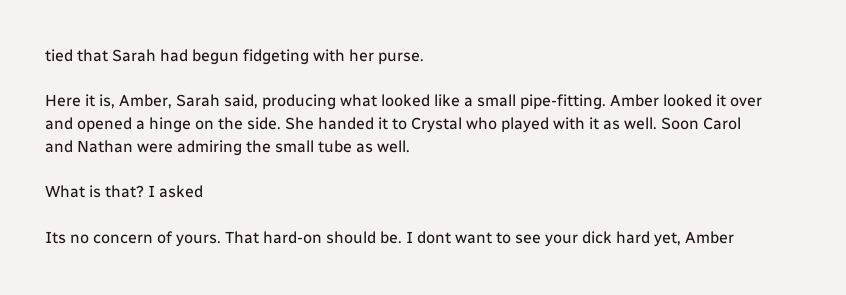tied that Sarah had begun fidgeting with her purse.

Here it is, Amber, Sarah said, producing what looked like a small pipe-fitting. Amber looked it over and opened a hinge on the side. She handed it to Crystal who played with it as well. Soon Carol and Nathan were admiring the small tube as well.

What is that? I asked

Its no concern of yours. That hard-on should be. I dont want to see your dick hard yet, Amber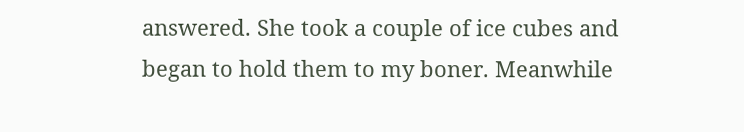answered. She took a couple of ice cubes and began to hold them to my boner. Meanwhile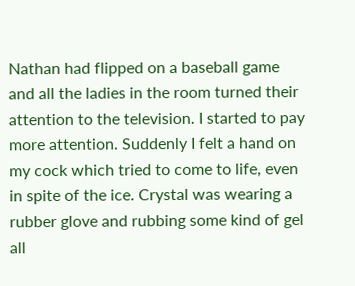Nathan had flipped on a baseball game and all the ladies in the room turned their attention to the television. I started to pay more attention. Suddenly I felt a hand on my cock which tried to come to life, even in spite of the ice. Crystal was wearing a rubber glove and rubbing some kind of gel all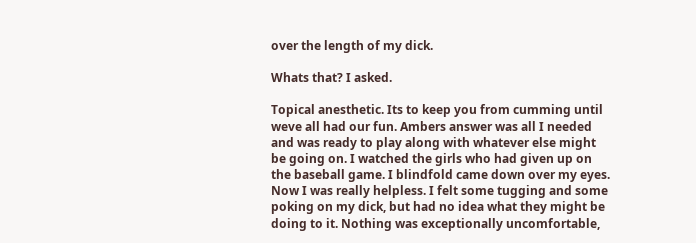over the length of my dick.

Whats that? I asked.

Topical anesthetic. Its to keep you from cumming until weve all had our fun. Ambers answer was all I needed and was ready to play along with whatever else might be going on. I watched the girls who had given up on the baseball game. I blindfold came down over my eyes. Now I was really helpless. I felt some tugging and some poking on my dick, but had no idea what they might be doing to it. Nothing was exceptionally uncomfortable,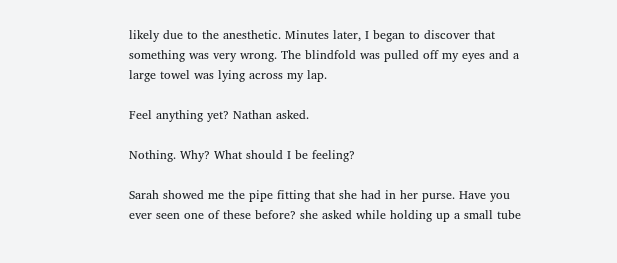likely due to the anesthetic. Minutes later, I began to discover that something was very wrong. The blindfold was pulled off my eyes and a large towel was lying across my lap.

Feel anything yet? Nathan asked.

Nothing. Why? What should I be feeling?

Sarah showed me the pipe fitting that she had in her purse. Have you ever seen one of these before? she asked while holding up a small tube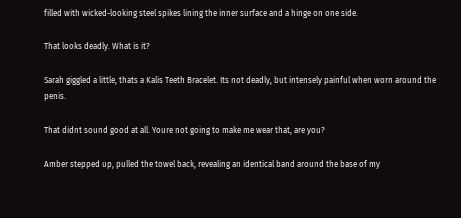filled with wicked-looking steel spikes lining the inner surface and a hinge on one side.

That looks deadly. What is it?

Sarah giggled a little, thats a Kalis Teeth Bracelet. Its not deadly, but intensely painful when worn around the penis.

That didnt sound good at all. Youre not going to make me wear that, are you?

Amber stepped up, pulled the towel back, revealing an identical band around the base of my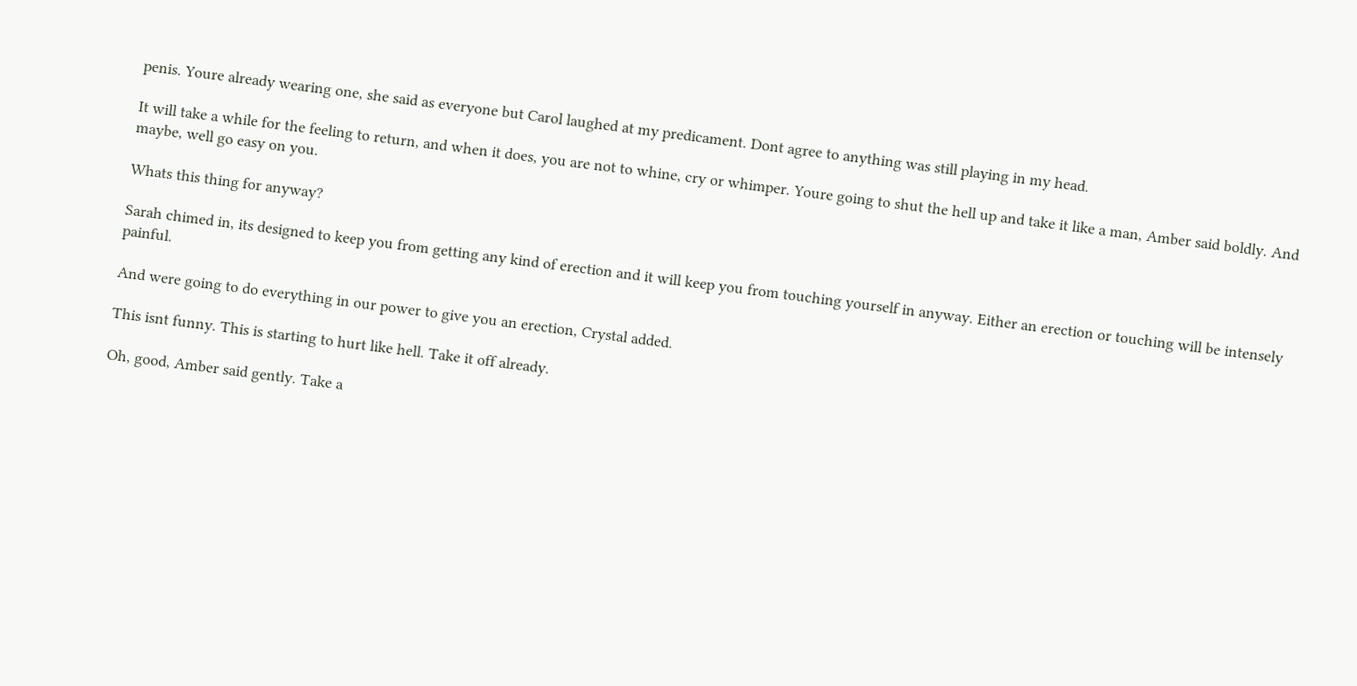penis. Youre already wearing one, she said as everyone but Carol laughed at my predicament. Dont agree to anything was still playing in my head.

It will take a while for the feeling to return, and when it does, you are not to whine, cry or whimper. Youre going to shut the hell up and take it like a man, Amber said boldly. And maybe, well go easy on you.

Whats this thing for anyway?

Sarah chimed in, its designed to keep you from getting any kind of erection and it will keep you from touching yourself in anyway. Either an erection or touching will be intensely painful.

And were going to do everything in our power to give you an erection, Crystal added.

This isnt funny. This is starting to hurt like hell. Take it off already.

Oh, good, Amber said gently. Take a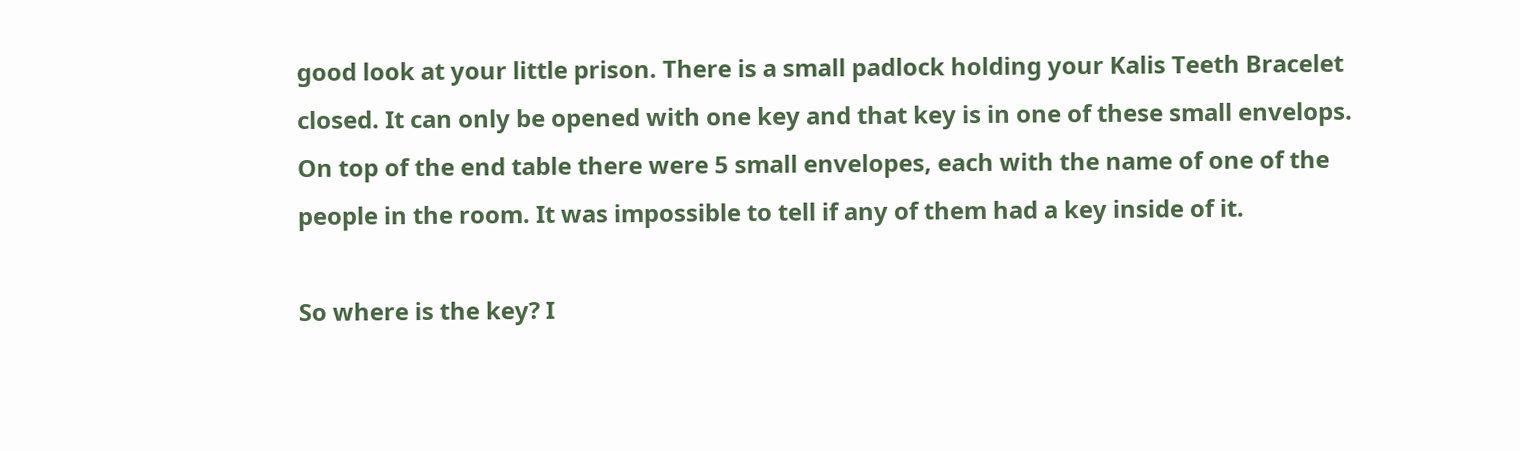good look at your little prison. There is a small padlock holding your Kalis Teeth Bracelet closed. It can only be opened with one key and that key is in one of these small envelops. On top of the end table there were 5 small envelopes, each with the name of one of the people in the room. It was impossible to tell if any of them had a key inside of it.

So where is the key? I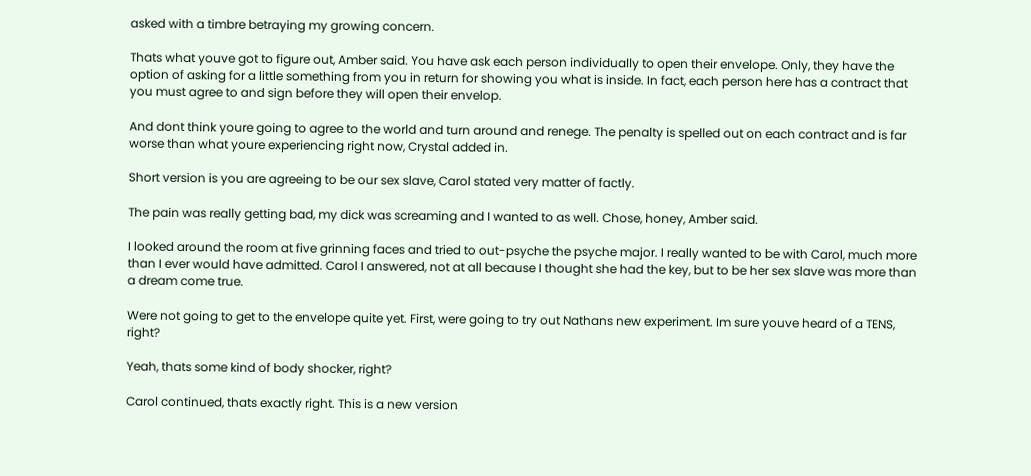asked with a timbre betraying my growing concern.

Thats what youve got to figure out, Amber said. You have ask each person individually to open their envelope. Only, they have the option of asking for a little something from you in return for showing you what is inside. In fact, each person here has a contract that you must agree to and sign before they will open their envelop.

And dont think youre going to agree to the world and turn around and renege. The penalty is spelled out on each contract and is far worse than what youre experiencing right now, Crystal added in.

Short version is you are agreeing to be our sex slave, Carol stated very matter of factly.

The pain was really getting bad, my dick was screaming and I wanted to as well. Chose, honey, Amber said.

I looked around the room at five grinning faces and tried to out-psyche the psyche major. I really wanted to be with Carol, much more than I ever would have admitted. Carol I answered, not at all because I thought she had the key, but to be her sex slave was more than a dream come true.

Were not going to get to the envelope quite yet. First, were going to try out Nathans new experiment. Im sure youve heard of a TENS, right?

Yeah, thats some kind of body shocker, right?

Carol continued, thats exactly right. This is a new version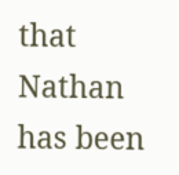that Nathan has been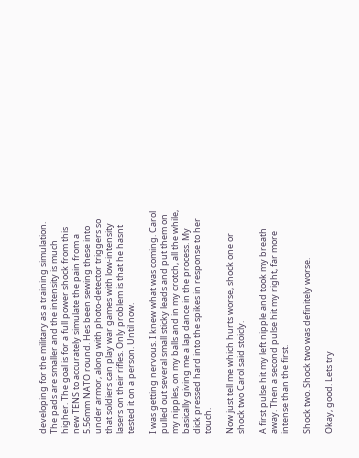developing for the military as a training simulation. The pads are smaller and the intensity is much higher. The goal is for a full power shock from this new TENS to accurately simulate the pain from a 5.56mm NATO round. Hes been sewing these into under armor, along with photo-detector triggers so that soldiers can play war games with low-intensity lasers on their rifles. Only problem is that he hasnt tested it on a person. Until now.

I was getting nervous. I knew what was coming. Carol pulled out several small sticky leads and put them on my nipples, on my balls and in my crotch, all the while, basically giving me a lap dance in the process. My dick pressed hard into the spikes in response to her touch.

Now just tell me which hurts worse, shock one or shock two Carol said stoicly.

A first pulse hit my left nipple and took my breath away. Then a second pulse hit my right, far more intense than the first.

Shock two. Shock two was definitely worse.

Okay, good. Lets try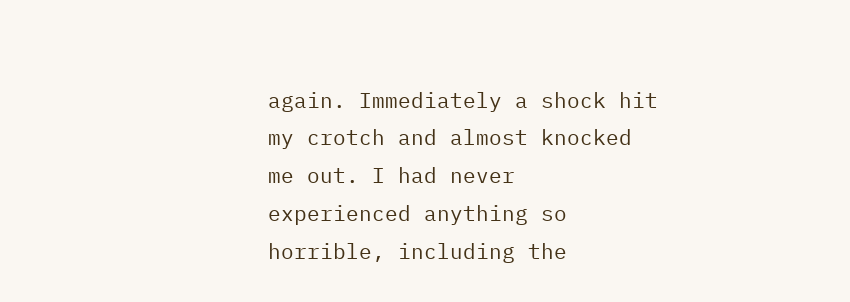again. Immediately a shock hit my crotch and almost knocked me out. I had never experienced anything so horrible, including the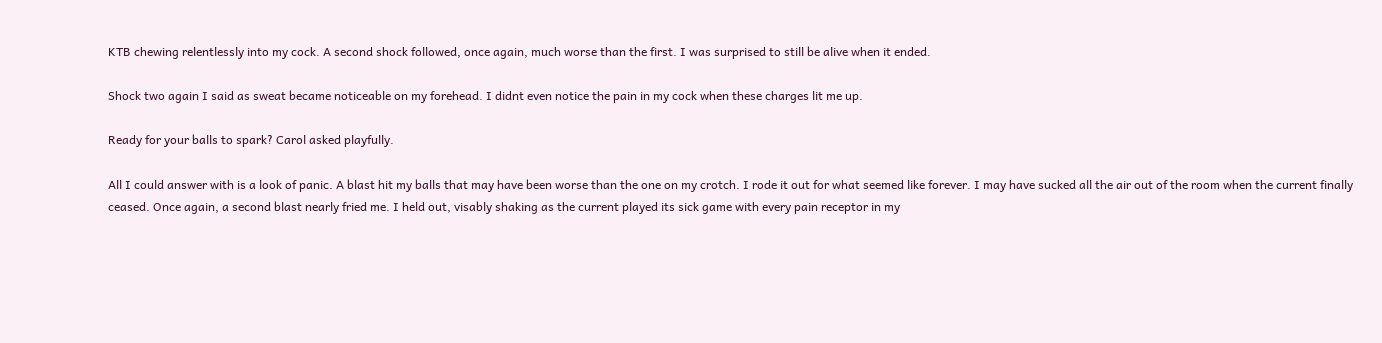KTB chewing relentlessly into my cock. A second shock followed, once again, much worse than the first. I was surprised to still be alive when it ended.

Shock two again I said as sweat became noticeable on my forehead. I didnt even notice the pain in my cock when these charges lit me up.

Ready for your balls to spark? Carol asked playfully.

All I could answer with is a look of panic. A blast hit my balls that may have been worse than the one on my crotch. I rode it out for what seemed like forever. I may have sucked all the air out of the room when the current finally ceased. Once again, a second blast nearly fried me. I held out, visably shaking as the current played its sick game with every pain receptor in my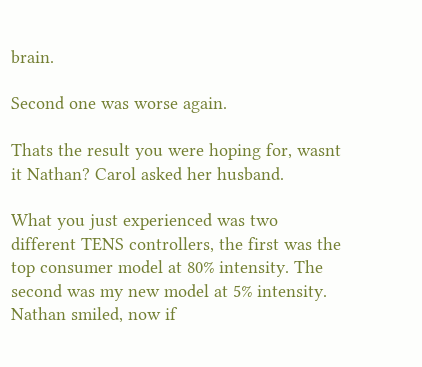brain.

Second one was worse again.

Thats the result you were hoping for, wasnt it Nathan? Carol asked her husband.

What you just experienced was two different TENS controllers, the first was the top consumer model at 80% intensity. The second was my new model at 5% intensity. Nathan smiled, now if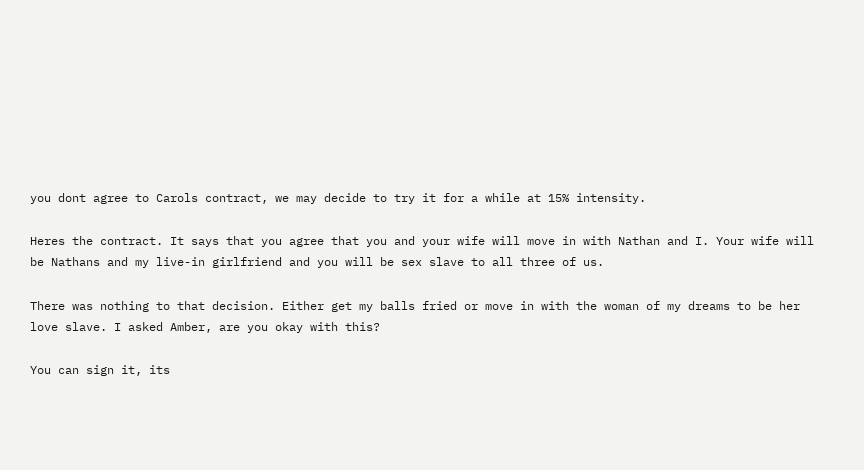you dont agree to Carols contract, we may decide to try it for a while at 15% intensity.

Heres the contract. It says that you agree that you and your wife will move in with Nathan and I. Your wife will be Nathans and my live-in girlfriend and you will be sex slave to all three of us.

There was nothing to that decision. Either get my balls fried or move in with the woman of my dreams to be her love slave. I asked Amber, are you okay with this?

You can sign it, its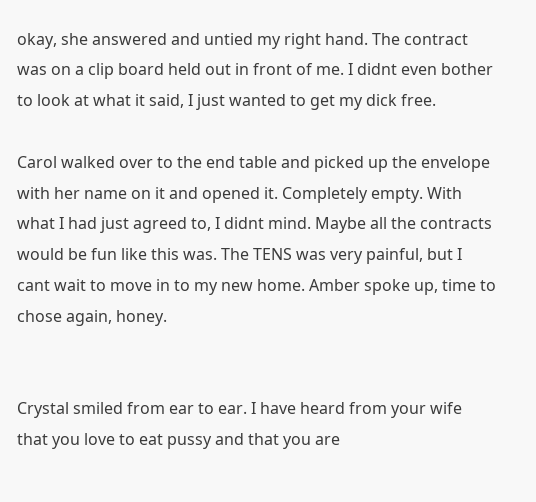okay, she answered and untied my right hand. The contract was on a clip board held out in front of me. I didnt even bother to look at what it said, I just wanted to get my dick free.

Carol walked over to the end table and picked up the envelope with her name on it and opened it. Completely empty. With what I had just agreed to, I didnt mind. Maybe all the contracts would be fun like this was. The TENS was very painful, but I cant wait to move in to my new home. Amber spoke up, time to chose again, honey.


Crystal smiled from ear to ear. I have heard from your wife that you love to eat pussy and that you are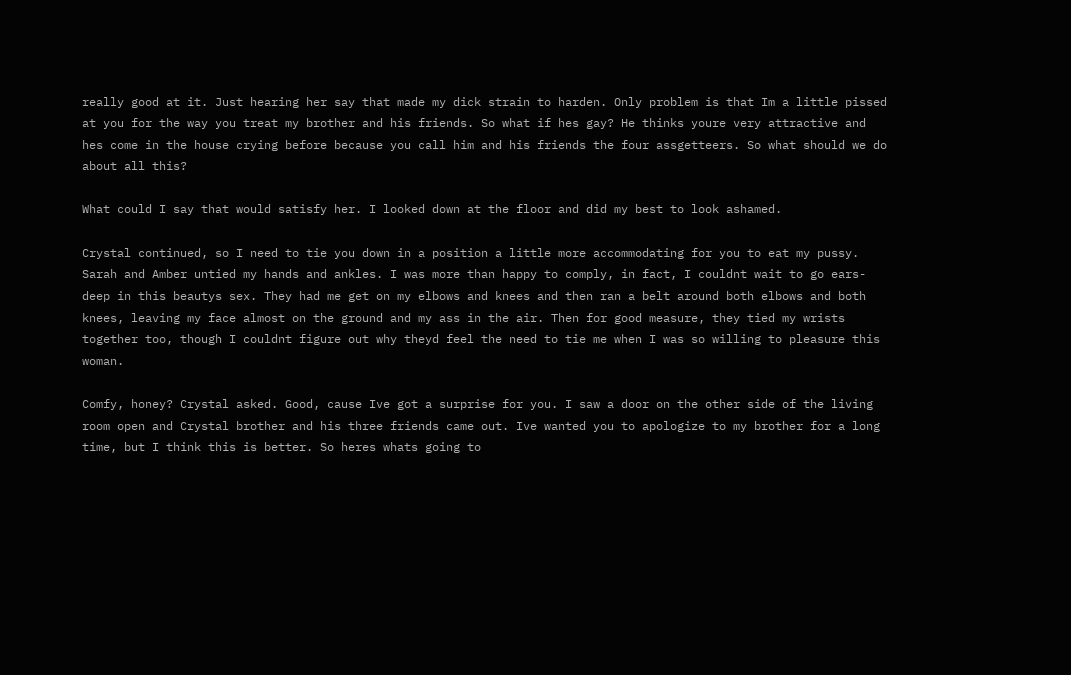really good at it. Just hearing her say that made my dick strain to harden. Only problem is that Im a little pissed at you for the way you treat my brother and his friends. So what if hes gay? He thinks youre very attractive and hes come in the house crying before because you call him and his friends the four assgetteers. So what should we do about all this?

What could I say that would satisfy her. I looked down at the floor and did my best to look ashamed.

Crystal continued, so I need to tie you down in a position a little more accommodating for you to eat my pussy. Sarah and Amber untied my hands and ankles. I was more than happy to comply, in fact, I couldnt wait to go ears-deep in this beautys sex. They had me get on my elbows and knees and then ran a belt around both elbows and both knees, leaving my face almost on the ground and my ass in the air. Then for good measure, they tied my wrists together too, though I couldnt figure out why theyd feel the need to tie me when I was so willing to pleasure this woman.

Comfy, honey? Crystal asked. Good, cause Ive got a surprise for you. I saw a door on the other side of the living room open and Crystal brother and his three friends came out. Ive wanted you to apologize to my brother for a long time, but I think this is better. So heres whats going to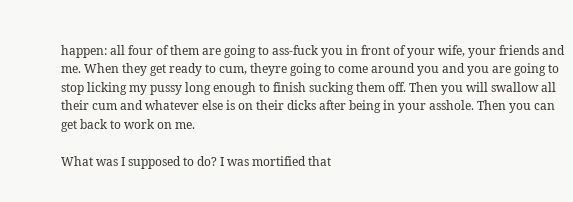happen: all four of them are going to ass-fuck you in front of your wife, your friends and me. When they get ready to cum, theyre going to come around you and you are going to stop licking my pussy long enough to finish sucking them off. Then you will swallow all their cum and whatever else is on their dicks after being in your asshole. Then you can get back to work on me.

What was I supposed to do? I was mortified that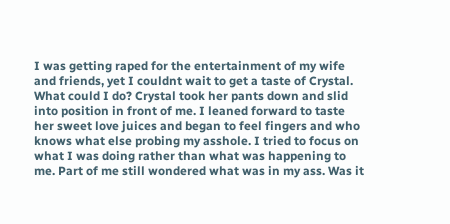I was getting raped for the entertainment of my wife and friends, yet I couldnt wait to get a taste of Crystal. What could I do? Crystal took her pants down and slid into position in front of me. I leaned forward to taste her sweet love juices and began to feel fingers and who knows what else probing my asshole. I tried to focus on what I was doing rather than what was happening to me. Part of me still wondered what was in my ass. Was it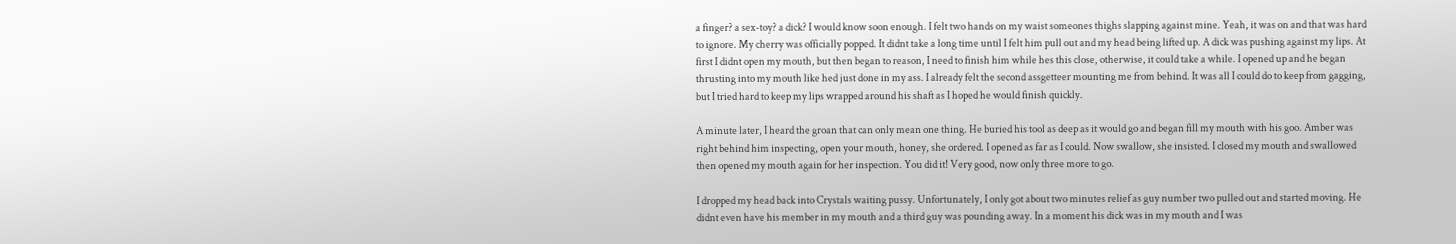a finger? a sex-toy? a dick? I would know soon enough. I felt two hands on my waist someones thighs slapping against mine. Yeah, it was on and that was hard to ignore. My cherry was officially popped. It didnt take a long time until I felt him pull out and my head being lifted up. A dick was pushing against my lips. At first I didnt open my mouth, but then began to reason, I need to finish him while hes this close, otherwise, it could take a while. I opened up and he began thrusting into my mouth like hed just done in my ass. I already felt the second assgetteer mounting me from behind. It was all I could do to keep from gagging, but I tried hard to keep my lips wrapped around his shaft as I hoped he would finish quickly.

A minute later, I heard the groan that can only mean one thing. He buried his tool as deep as it would go and began fill my mouth with his goo. Amber was right behind him inspecting, open your mouth, honey, she ordered. I opened as far as I could. Now swallow, she insisted. I closed my mouth and swallowed then opened my mouth again for her inspection. You did it! Very good, now only three more to go.

I dropped my head back into Crystals waiting pussy. Unfortunately, I only got about two minutes relief as guy number two pulled out and started moving. He didnt even have his member in my mouth and a third guy was pounding away. In a moment his dick was in my mouth and I was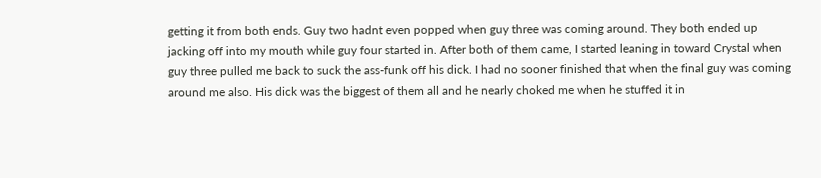getting it from both ends. Guy two hadnt even popped when guy three was coming around. They both ended up jacking off into my mouth while guy four started in. After both of them came, I started leaning in toward Crystal when guy three pulled me back to suck the ass-funk off his dick. I had no sooner finished that when the final guy was coming around me also. His dick was the biggest of them all and he nearly choked me when he stuffed it in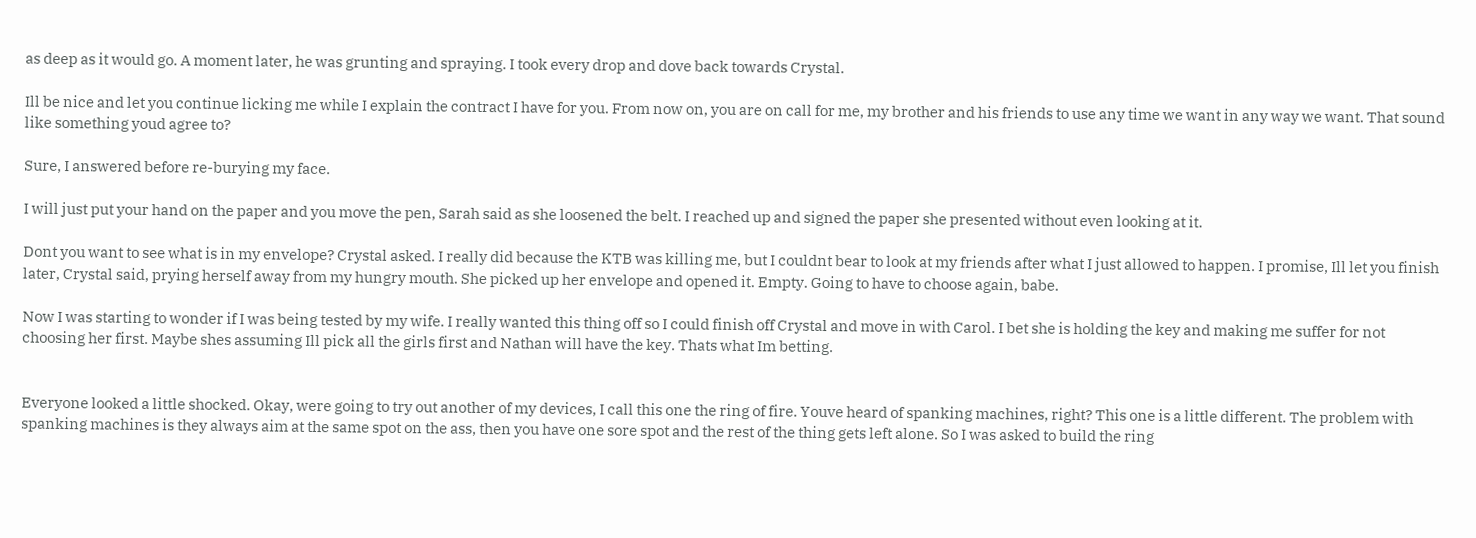as deep as it would go. A moment later, he was grunting and spraying. I took every drop and dove back towards Crystal.

Ill be nice and let you continue licking me while I explain the contract I have for you. From now on, you are on call for me, my brother and his friends to use any time we want in any way we want. That sound like something youd agree to?

Sure, I answered before re-burying my face.

I will just put your hand on the paper and you move the pen, Sarah said as she loosened the belt. I reached up and signed the paper she presented without even looking at it.

Dont you want to see what is in my envelope? Crystal asked. I really did because the KTB was killing me, but I couldnt bear to look at my friends after what I just allowed to happen. I promise, Ill let you finish later, Crystal said, prying herself away from my hungry mouth. She picked up her envelope and opened it. Empty. Going to have to choose again, babe.

Now I was starting to wonder if I was being tested by my wife. I really wanted this thing off so I could finish off Crystal and move in with Carol. I bet she is holding the key and making me suffer for not choosing her first. Maybe shes assuming Ill pick all the girls first and Nathan will have the key. Thats what Im betting.


Everyone looked a little shocked. Okay, were going to try out another of my devices, I call this one the ring of fire. Youve heard of spanking machines, right? This one is a little different. The problem with spanking machines is they always aim at the same spot on the ass, then you have one sore spot and the rest of the thing gets left alone. So I was asked to build the ring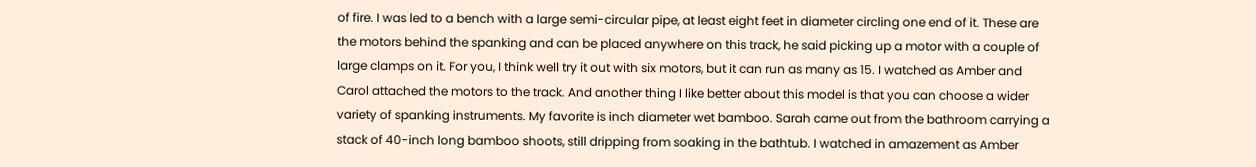of fire. I was led to a bench with a large semi-circular pipe, at least eight feet in diameter circling one end of it. These are the motors behind the spanking and can be placed anywhere on this track, he said picking up a motor with a couple of large clamps on it. For you, I think well try it out with six motors, but it can run as many as 15. I watched as Amber and Carol attached the motors to the track. And another thing I like better about this model is that you can choose a wider variety of spanking instruments. My favorite is inch diameter wet bamboo. Sarah came out from the bathroom carrying a stack of 40-inch long bamboo shoots, still dripping from soaking in the bathtub. I watched in amazement as Amber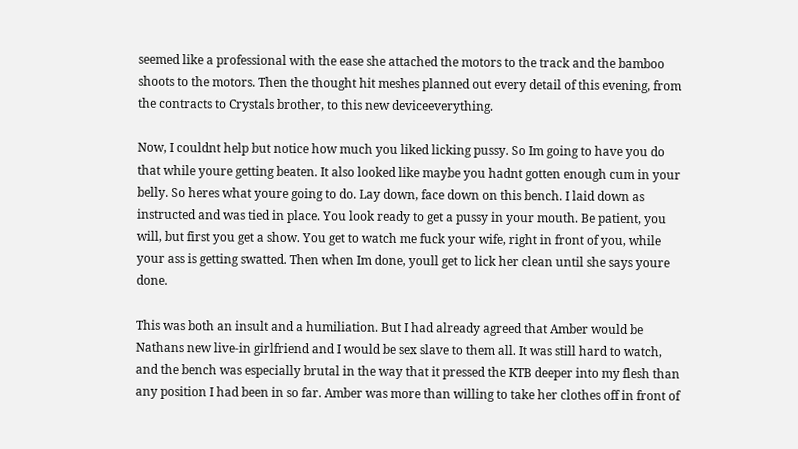seemed like a professional with the ease she attached the motors to the track and the bamboo shoots to the motors. Then the thought hit meshes planned out every detail of this evening, from the contracts to Crystals brother, to this new deviceeverything.

Now, I couldnt help but notice how much you liked licking pussy. So Im going to have you do that while youre getting beaten. It also looked like maybe you hadnt gotten enough cum in your belly. So heres what youre going to do. Lay down, face down on this bench. I laid down as instructed and was tied in place. You look ready to get a pussy in your mouth. Be patient, you will, but first you get a show. You get to watch me fuck your wife, right in front of you, while your ass is getting swatted. Then when Im done, youll get to lick her clean until she says youre done.

This was both an insult and a humiliation. But I had already agreed that Amber would be Nathans new live-in girlfriend and I would be sex slave to them all. It was still hard to watch, and the bench was especially brutal in the way that it pressed the KTB deeper into my flesh than any position I had been in so far. Amber was more than willing to take her clothes off in front of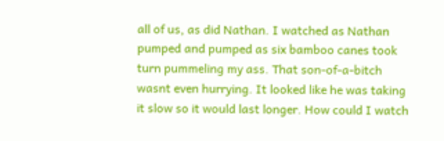all of us, as did Nathan. I watched as Nathan pumped and pumped as six bamboo canes took turn pummeling my ass. That son-of-a-bitch wasnt even hurrying. It looked like he was taking it slow so it would last longer. How could I watch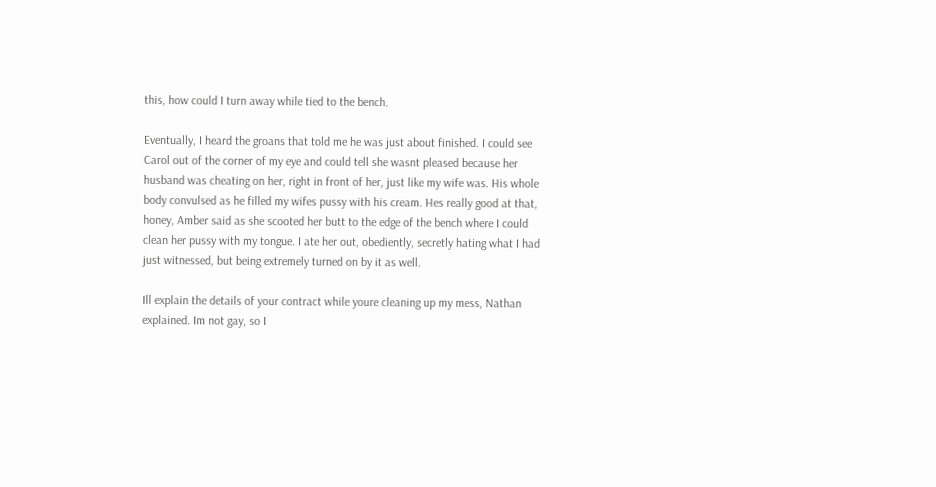this, how could I turn away while tied to the bench.

Eventually, I heard the groans that told me he was just about finished. I could see Carol out of the corner of my eye and could tell she wasnt pleased because her husband was cheating on her, right in front of her, just like my wife was. His whole body convulsed as he filled my wifes pussy with his cream. Hes really good at that, honey, Amber said as she scooted her butt to the edge of the bench where I could clean her pussy with my tongue. I ate her out, obediently, secretly hating what I had just witnessed, but being extremely turned on by it as well.

Ill explain the details of your contract while youre cleaning up my mess, Nathan explained. Im not gay, so I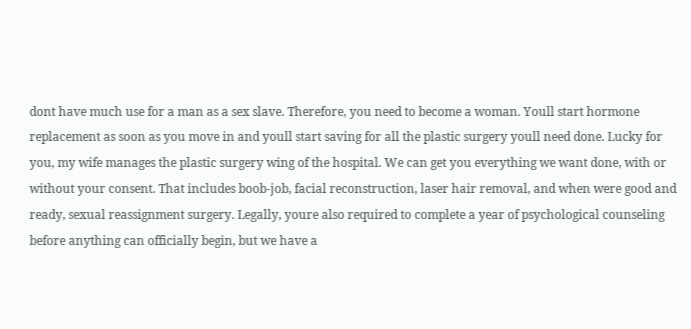dont have much use for a man as a sex slave. Therefore, you need to become a woman. Youll start hormone replacement as soon as you move in and youll start saving for all the plastic surgery youll need done. Lucky for you, my wife manages the plastic surgery wing of the hospital. We can get you everything we want done, with or without your consent. That includes boob-job, facial reconstruction, laser hair removal, and when were good and ready, sexual reassignment surgery. Legally, youre also required to complete a year of psychological counseling before anything can officially begin, but we have a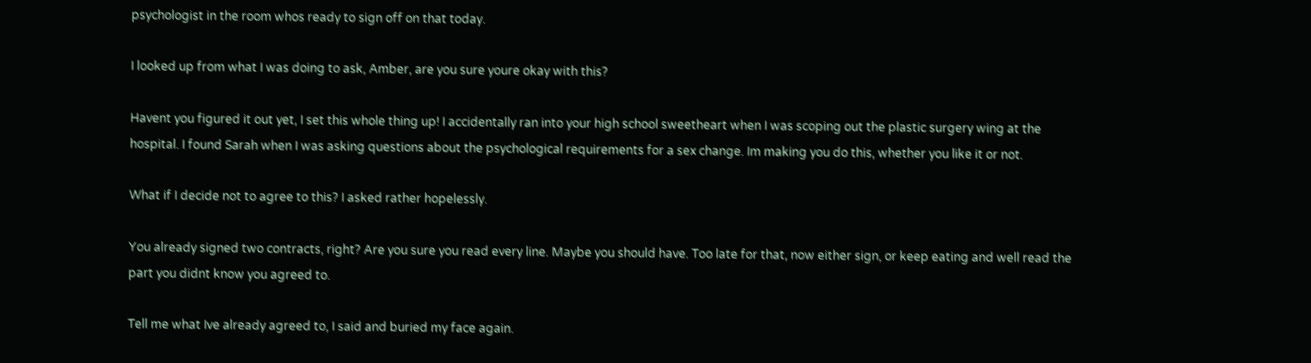psychologist in the room whos ready to sign off on that today.

I looked up from what I was doing to ask, Amber, are you sure youre okay with this?

Havent you figured it out yet, I set this whole thing up! I accidentally ran into your high school sweetheart when I was scoping out the plastic surgery wing at the hospital. I found Sarah when I was asking questions about the psychological requirements for a sex change. Im making you do this, whether you like it or not.

What if I decide not to agree to this? I asked rather hopelessly.

You already signed two contracts, right? Are you sure you read every line. Maybe you should have. Too late for that, now either sign, or keep eating and well read the part you didnt know you agreed to.

Tell me what Ive already agreed to, I said and buried my face again.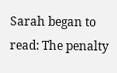Sarah began to read: The penalty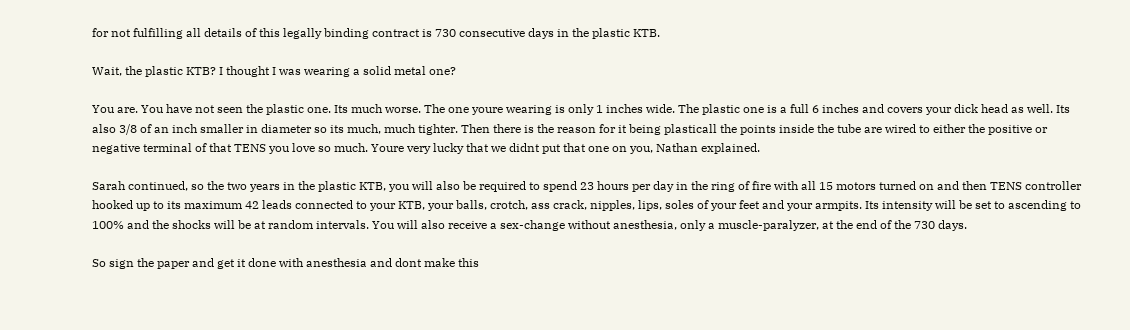for not fulfilling all details of this legally binding contract is 730 consecutive days in the plastic KTB.

Wait, the plastic KTB? I thought I was wearing a solid metal one?

You are. You have not seen the plastic one. Its much worse. The one youre wearing is only 1 inches wide. The plastic one is a full 6 inches and covers your dick head as well. Its also 3/8 of an inch smaller in diameter so its much, much tighter. Then there is the reason for it being plasticall the points inside the tube are wired to either the positive or negative terminal of that TENS you love so much. Youre very lucky that we didnt put that one on you, Nathan explained.

Sarah continued, so the two years in the plastic KTB, you will also be required to spend 23 hours per day in the ring of fire with all 15 motors turned on and then TENS controller hooked up to its maximum 42 leads connected to your KTB, your balls, crotch, ass crack, nipples, lips, soles of your feet and your armpits. Its intensity will be set to ascending to 100% and the shocks will be at random intervals. You will also receive a sex-change without anesthesia, only a muscle-paralyzer, at the end of the 730 days.

So sign the paper and get it done with anesthesia and dont make this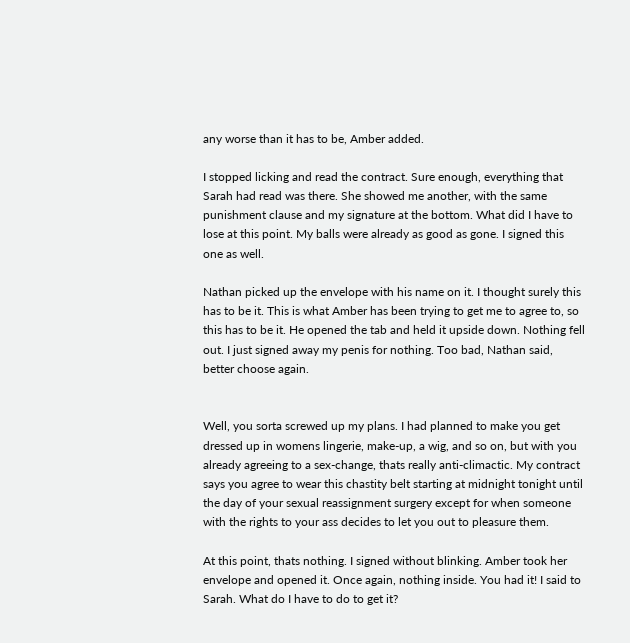any worse than it has to be, Amber added.

I stopped licking and read the contract. Sure enough, everything that Sarah had read was there. She showed me another, with the same punishment clause and my signature at the bottom. What did I have to lose at this point. My balls were already as good as gone. I signed this one as well.

Nathan picked up the envelope with his name on it. I thought surely this has to be it. This is what Amber has been trying to get me to agree to, so this has to be it. He opened the tab and held it upside down. Nothing fell out. I just signed away my penis for nothing. Too bad, Nathan said, better choose again.


Well, you sorta screwed up my plans. I had planned to make you get dressed up in womens lingerie, make-up, a wig, and so on, but with you already agreeing to a sex-change, thats really anti-climactic. My contract says you agree to wear this chastity belt starting at midnight tonight until the day of your sexual reassignment surgery except for when someone with the rights to your ass decides to let you out to pleasure them.

At this point, thats nothing. I signed without blinking. Amber took her envelope and opened it. Once again, nothing inside. You had it! I said to Sarah. What do I have to do to get it?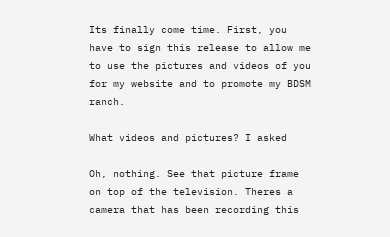Its finally come time. First, you have to sign this release to allow me to use the pictures and videos of you for my website and to promote my BDSM ranch.

What videos and pictures? I asked

Oh, nothing. See that picture frame on top of the television. Theres a camera that has been recording this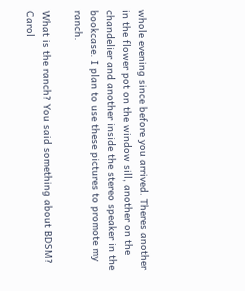whole evening since before you arrived. Theres another in the flower pot on the window sill, another on the chandelier and another inside the stereo speaker in the bookcase. I plan to use these pictures to promote my ranch.

What is the ranch? You said something about BDSM? Carol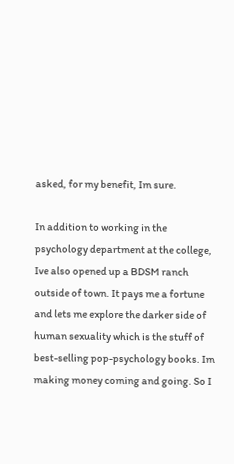asked, for my benefit, Im sure.

In addition to working in the psychology department at the college, Ive also opened up a BDSM ranch outside of town. It pays me a fortune and lets me explore the darker side of human sexuality which is the stuff of best-selling pop-psychology books. Im making money coming and going. So I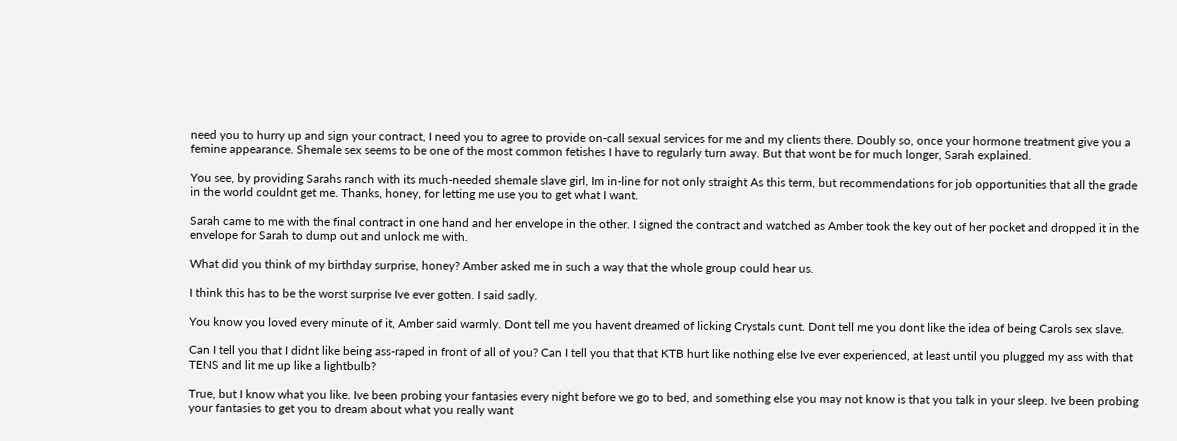need you to hurry up and sign your contract, I need you to agree to provide on-call sexual services for me and my clients there. Doubly so, once your hormone treatment give you a femine appearance. Shemale sex seems to be one of the most common fetishes I have to regularly turn away. But that wont be for much longer, Sarah explained.

You see, by providing Sarahs ranch with its much-needed shemale slave girl, Im in-line for not only straight As this term, but recommendations for job opportunities that all the grade in the world couldnt get me. Thanks, honey, for letting me use you to get what I want.

Sarah came to me with the final contract in one hand and her envelope in the other. I signed the contract and watched as Amber took the key out of her pocket and dropped it in the envelope for Sarah to dump out and unlock me with.

What did you think of my birthday surprise, honey? Amber asked me in such a way that the whole group could hear us.

I think this has to be the worst surprise Ive ever gotten. I said sadly.

You know you loved every minute of it, Amber said warmly. Dont tell me you havent dreamed of licking Crystals cunt. Dont tell me you dont like the idea of being Carols sex slave.

Can I tell you that I didnt like being ass-raped in front of all of you? Can I tell you that that KTB hurt like nothing else Ive ever experienced, at least until you plugged my ass with that TENS and lit me up like a lightbulb?

True, but I know what you like. Ive been probing your fantasies every night before we go to bed, and something else you may not know is that you talk in your sleep. Ive been probing your fantasies to get you to dream about what you really want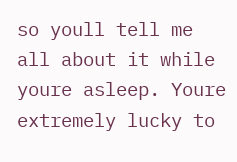so youll tell me all about it while youre asleep. Youre extremely lucky to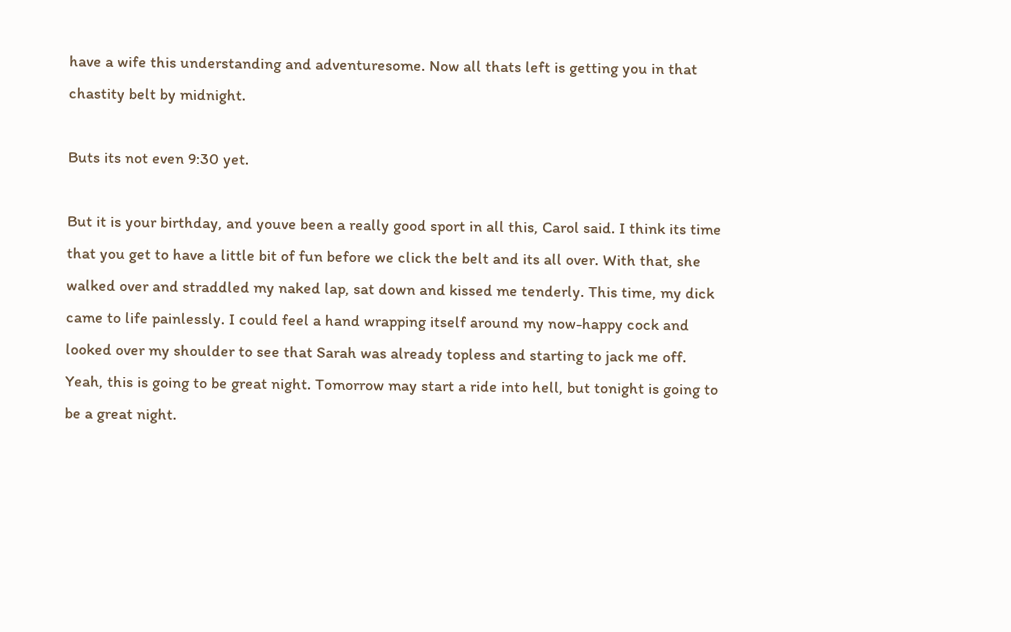have a wife this understanding and adventuresome. Now all thats left is getting you in that chastity belt by midnight.

Buts its not even 9:30 yet.

But it is your birthday, and youve been a really good sport in all this, Carol said. I think its time that you get to have a little bit of fun before we click the belt and its all over. With that, she walked over and straddled my naked lap, sat down and kissed me tenderly. This time, my dick came to life painlessly. I could feel a hand wrapping itself around my now-happy cock and looked over my shoulder to see that Sarah was already topless and starting to jack me off. Yeah, this is going to be great night. Tomorrow may start a ride into hell, but tonight is going to be a great night.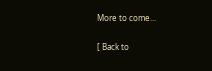More to come...

[ Back to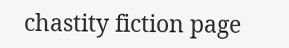chastity fiction page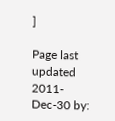]

Page last updated 2011-Dec-30 by: